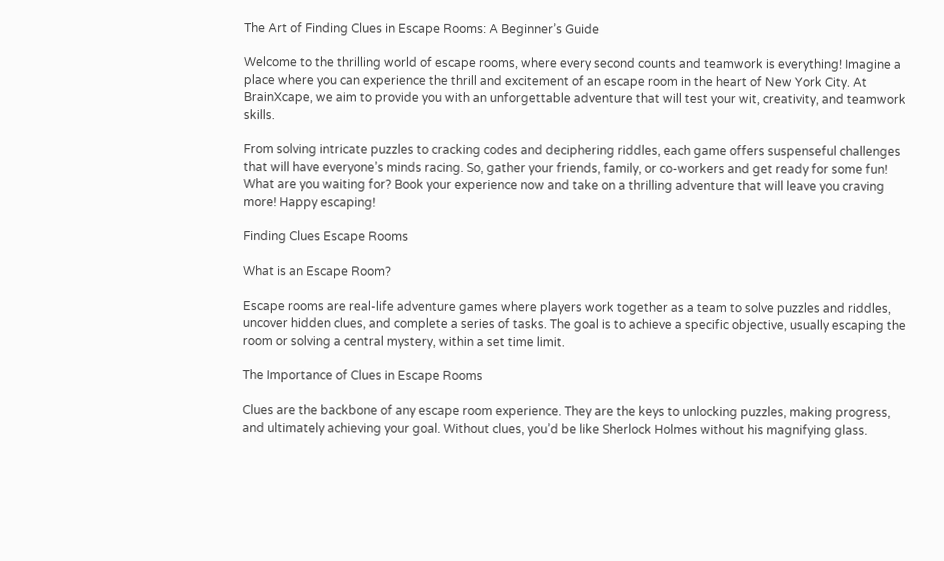The Art of Finding Clues in Escape Rooms: A Beginner’s Guide

Welcome to the thrilling world of escape rooms, where every second counts and teamwork is everything! Imagine a place where you can experience the thrill and excitement of an escape room in the heart of New York City. At BrainXcape, we aim to provide you with an unforgettable adventure that will test your wit, creativity, and teamwork skills.

From solving intricate puzzles to cracking codes and deciphering riddles, each game offers suspenseful challenges that will have everyone’s minds racing. So, gather your friends, family, or co-workers and get ready for some fun! What are you waiting for? Book your experience now and take on a thrilling adventure that will leave you craving more! Happy escaping!

Finding Clues Escape Rooms

What is an Escape Room?

Escape rooms are real-life adventure games where players work together as a team to solve puzzles and riddles, uncover hidden clues, and complete a series of tasks. The goal is to achieve a specific objective, usually escaping the room or solving a central mystery, within a set time limit.

The Importance of Clues in Escape Rooms

Clues are the backbone of any escape room experience. They are the keys to unlocking puzzles, making progress, and ultimately achieving your goal. Without clues, you’d be like Sherlock Holmes without his magnifying glass.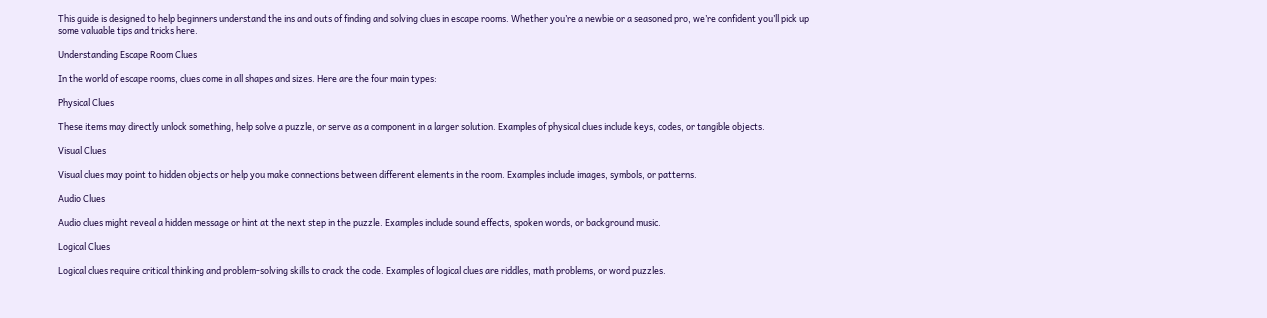This guide is designed to help beginners understand the ins and outs of finding and solving clues in escape rooms. Whether you’re a newbie or a seasoned pro, we’re confident you’ll pick up some valuable tips and tricks here.

Understanding Escape Room Clues

In the world of escape rooms, clues come in all shapes and sizes. Here are the four main types:

Physical Clues

These items may directly unlock something, help solve a puzzle, or serve as a component in a larger solution. Examples of physical clues include keys, codes, or tangible objects.

Visual Clues

Visual clues may point to hidden objects or help you make connections between different elements in the room. Examples include images, symbols, or patterns.

Audio Clues

Audio clues might reveal a hidden message or hint at the next step in the puzzle. Examples include sound effects, spoken words, or background music.

Logical Clues

Logical clues require critical thinking and problem-solving skills to crack the code. Examples of logical clues are riddles, math problems, or word puzzles.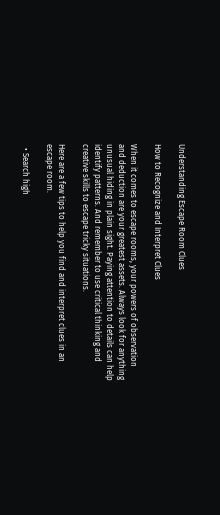Understanding Escape Room Clues

How to Recognize and Interpret Clues

When it comes to escape rooms, your powers of observation and deduction are your greatest assets. Always look for anything unusual hiding in plain sight. Paying attention to details can help identify patterns. And remember to use critical thinking and creative skills to escape tricky situations.

Here are a few tips to help you find and interpret clues in an escape room.

  • Search high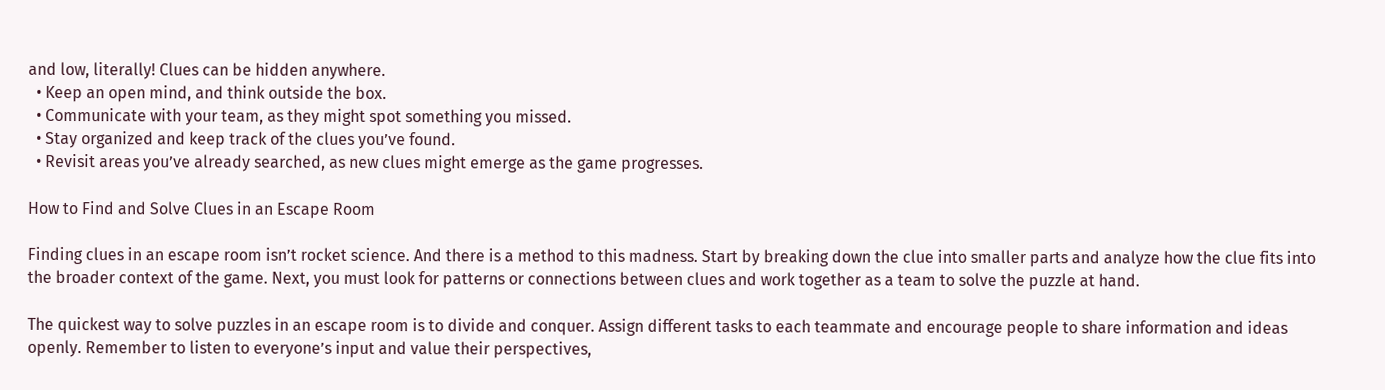and low, literally! Clues can be hidden anywhere.
  • Keep an open mind, and think outside the box.
  • Communicate with your team, as they might spot something you missed.
  • Stay organized and keep track of the clues you’ve found.
  • Revisit areas you’ve already searched, as new clues might emerge as the game progresses.

How to Find and Solve Clues in an Escape Room

Finding clues in an escape room isn’t rocket science. And there is a method to this madness. Start by breaking down the clue into smaller parts and analyze how the clue fits into the broader context of the game. Next, you must look for patterns or connections between clues and work together as a team to solve the puzzle at hand.

The quickest way to solve puzzles in an escape room is to divide and conquer. Assign different tasks to each teammate and encourage people to share information and ideas openly. Remember to listen to everyone’s input and value their perspectives,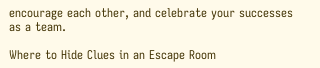encourage each other, and celebrate your successes as a team.

Where to Hide Clues in an Escape Room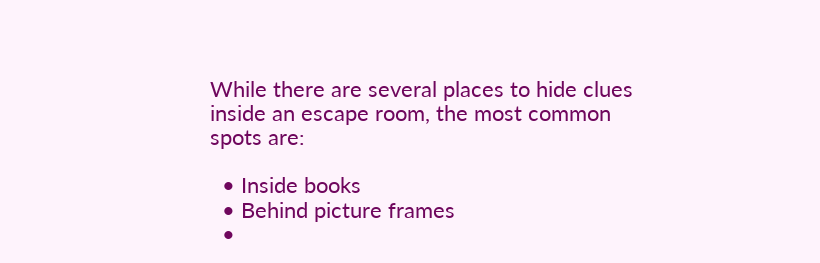While there are several places to hide clues inside an escape room, the most common spots are:

  • Inside books
  • Behind picture frames
  •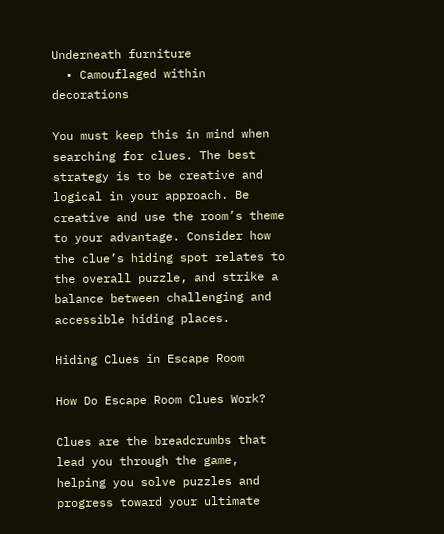Underneath furniture
  • Camouflaged within decorations

You must keep this in mind when searching for clues. The best strategy is to be creative and logical in your approach. Be creative and use the room’s theme to your advantage. Consider how the clue’s hiding spot relates to the overall puzzle, and strike a balance between challenging and accessible hiding places.

Hiding Clues in Escape Room

How Do Escape Room Clues Work?

Clues are the breadcrumbs that lead you through the game, helping you solve puzzles and progress toward your ultimate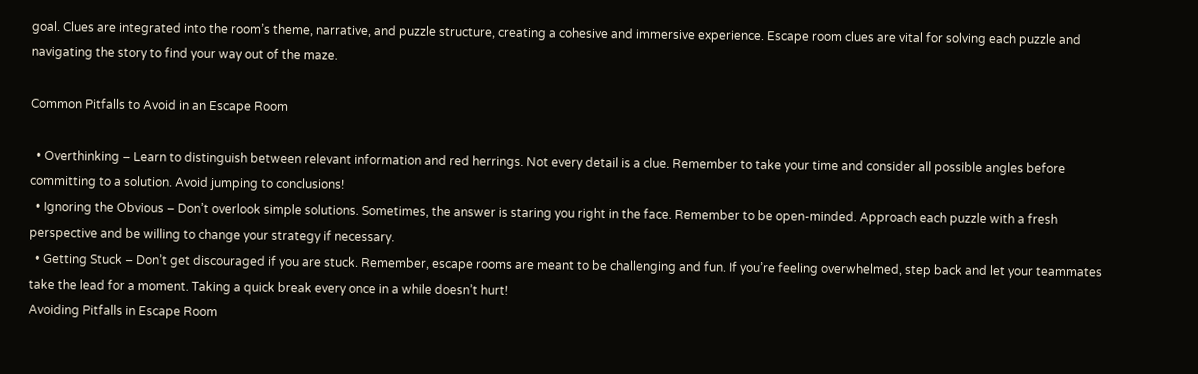goal. Clues are integrated into the room’s theme, narrative, and puzzle structure, creating a cohesive and immersive experience. Escape room clues are vital for solving each puzzle and navigating the story to find your way out of the maze.

Common Pitfalls to Avoid in an Escape Room

  • Overthinking – Learn to distinguish between relevant information and red herrings. Not every detail is a clue. Remember to take your time and consider all possible angles before committing to a solution. Avoid jumping to conclusions!
  • Ignoring the Obvious – Don’t overlook simple solutions. Sometimes, the answer is staring you right in the face. Remember to be open-minded. Approach each puzzle with a fresh perspective and be willing to change your strategy if necessary.
  • Getting Stuck – Don’t get discouraged if you are stuck. Remember, escape rooms are meant to be challenging and fun. If you’re feeling overwhelmed, step back and let your teammates take the lead for a moment. Taking a quick break every once in a while doesn’t hurt!
Avoiding Pitfalls in Escape Room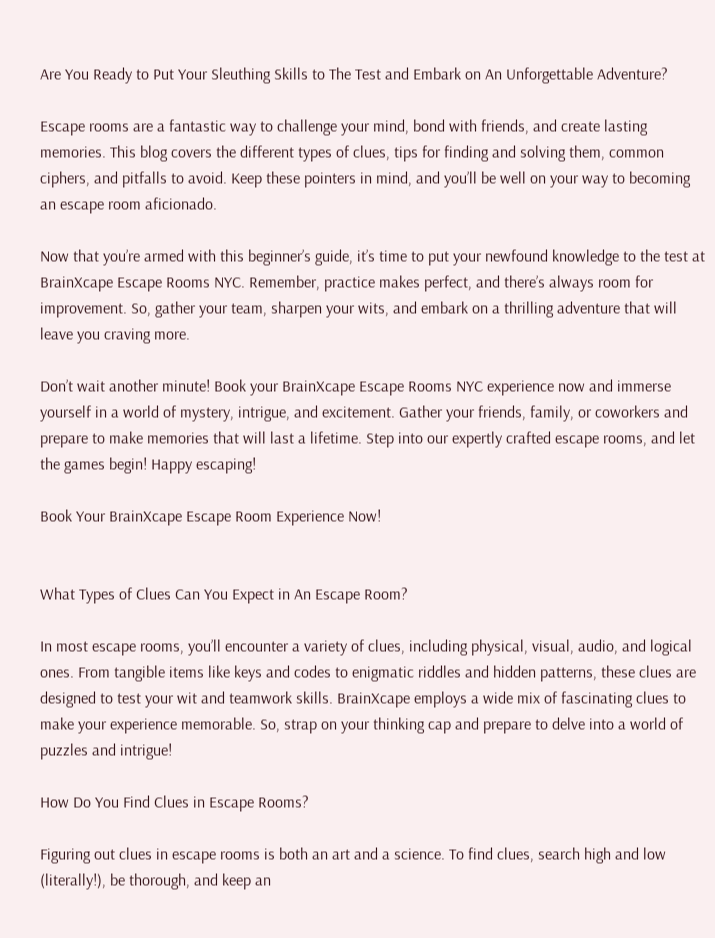Are You Ready to Put Your Sleuthing Skills to The Test and Embark on An Unforgettable Adventure?

Escape rooms are a fantastic way to challenge your mind, bond with friends, and create lasting memories. This blog covers the different types of clues, tips for finding and solving them, common ciphers, and pitfalls to avoid. Keep these pointers in mind, and you’ll be well on your way to becoming an escape room aficionado.

Now that you’re armed with this beginner’s guide, it’s time to put your newfound knowledge to the test at BrainXcape Escape Rooms NYC. Remember, practice makes perfect, and there’s always room for improvement. So, gather your team, sharpen your wits, and embark on a thrilling adventure that will leave you craving more.

Don’t wait another minute! Book your BrainXcape Escape Rooms NYC experience now and immerse yourself in a world of mystery, intrigue, and excitement. Gather your friends, family, or coworkers and prepare to make memories that will last a lifetime. Step into our expertly crafted escape rooms, and let the games begin! Happy escaping!

Book Your BrainXcape Escape Room Experience Now!


What Types of Clues Can You Expect in An Escape Room?

In most escape rooms, you’ll encounter a variety of clues, including physical, visual, audio, and logical ones. From tangible items like keys and codes to enigmatic riddles and hidden patterns, these clues are designed to test your wit and teamwork skills. BrainXcape employs a wide mix of fascinating clues to make your experience memorable. So, strap on your thinking cap and prepare to delve into a world of puzzles and intrigue!

How Do You Find Clues in Escape Rooms?

Figuring out clues in escape rooms is both an art and a science. To find clues, search high and low (literally!), be thorough, and keep an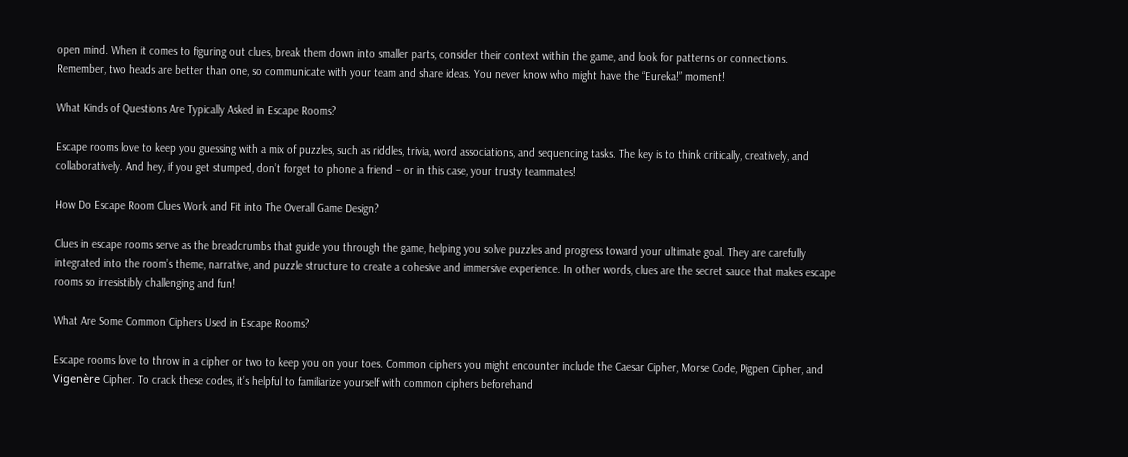open mind. When it comes to figuring out clues, break them down into smaller parts, consider their context within the game, and look for patterns or connections. Remember, two heads are better than one, so communicate with your team and share ideas. You never know who might have the “Eureka!” moment!

What Kinds of Questions Are Typically Asked in Escape Rooms?

Escape rooms love to keep you guessing with a mix of puzzles, such as riddles, trivia, word associations, and sequencing tasks. The key is to think critically, creatively, and collaboratively. And hey, if you get stumped, don’t forget to phone a friend – or in this case, your trusty teammates!

How Do Escape Room Clues Work and Fit into The Overall Game Design?

Clues in escape rooms serve as the breadcrumbs that guide you through the game, helping you solve puzzles and progress toward your ultimate goal. They are carefully integrated into the room’s theme, narrative, and puzzle structure to create a cohesive and immersive experience. In other words, clues are the secret sauce that makes escape rooms so irresistibly challenging and fun!

What Are Some Common Ciphers Used in Escape Rooms?

Escape rooms love to throw in a cipher or two to keep you on your toes. Common ciphers you might encounter include the Caesar Cipher, Morse Code, Pigpen Cipher, and Vigenère Cipher. To crack these codes, it’s helpful to familiarize yourself with common ciphers beforehand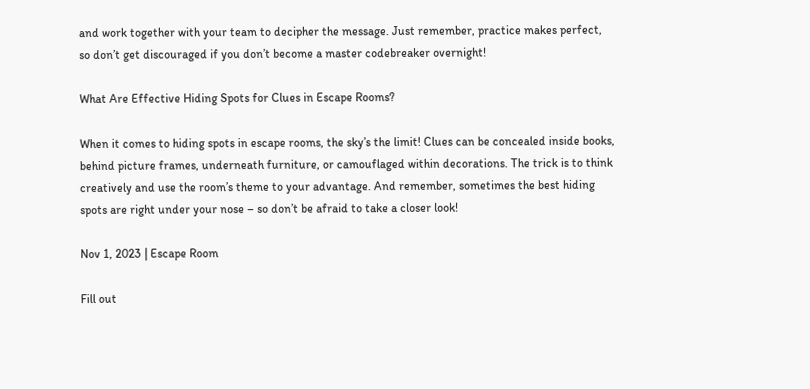and work together with your team to decipher the message. Just remember, practice makes perfect, so don’t get discouraged if you don’t become a master codebreaker overnight!

What Are Effective Hiding Spots for Clues in Escape Rooms?

When it comes to hiding spots in escape rooms, the sky’s the limit! Clues can be concealed inside books, behind picture frames, underneath furniture, or camouflaged within decorations. The trick is to think creatively and use the room’s theme to your advantage. And remember, sometimes the best hiding spots are right under your nose – so don’t be afraid to take a closer look!

Nov 1, 2023 | Escape Room

Fill out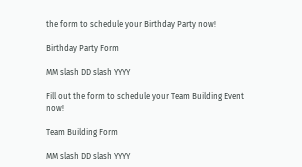the form to schedule your Birthday Party now!

Birthday Party Form

MM slash DD slash YYYY

Fill out the form to schedule your Team Building Event now!

Team Building Form

MM slash DD slash YYYY